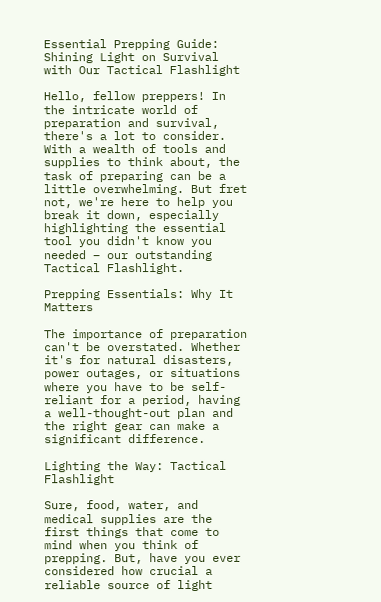Essential Prepping Guide: Shining Light on Survival with Our Tactical Flashlight

Hello, fellow preppers! In the intricate world of preparation and survival, there's a lot to consider. With a wealth of tools and supplies to think about, the task of preparing can be a little overwhelming. But fret not, we're here to help you break it down, especially highlighting the essential tool you didn't know you needed – our outstanding Tactical Flashlight.

Prepping Essentials: Why It Matters

The importance of preparation can't be overstated. Whether it's for natural disasters, power outages, or situations where you have to be self-reliant for a period, having a well-thought-out plan and the right gear can make a significant difference.

Lighting the Way: Tactical Flashlight

Sure, food, water, and medical supplies are the first things that come to mind when you think of prepping. But, have you ever considered how crucial a reliable source of light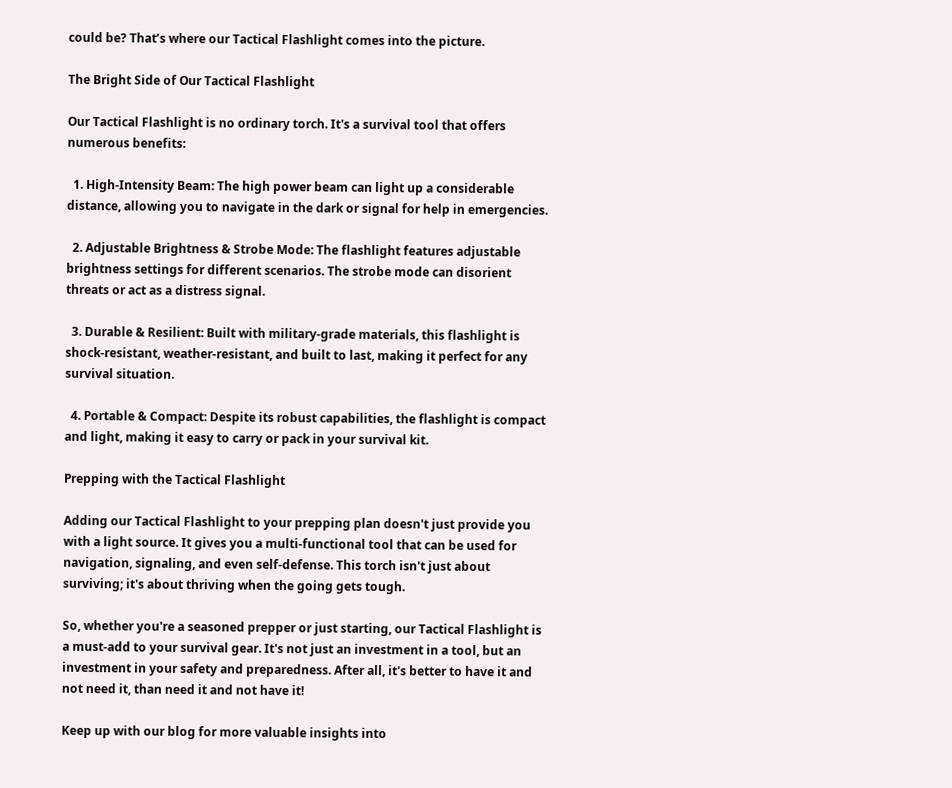could be? That’s where our Tactical Flashlight comes into the picture.

The Bright Side of Our Tactical Flashlight

Our Tactical Flashlight is no ordinary torch. It's a survival tool that offers numerous benefits:

  1. High-Intensity Beam: The high power beam can light up a considerable distance, allowing you to navigate in the dark or signal for help in emergencies.

  2. Adjustable Brightness & Strobe Mode: The flashlight features adjustable brightness settings for different scenarios. The strobe mode can disorient threats or act as a distress signal.

  3. Durable & Resilient: Built with military-grade materials, this flashlight is shock-resistant, weather-resistant, and built to last, making it perfect for any survival situation.

  4. Portable & Compact: Despite its robust capabilities, the flashlight is compact and light, making it easy to carry or pack in your survival kit.

Prepping with the Tactical Flashlight

Adding our Tactical Flashlight to your prepping plan doesn't just provide you with a light source. It gives you a multi-functional tool that can be used for navigation, signaling, and even self-defense. This torch isn't just about surviving; it's about thriving when the going gets tough.

So, whether you're a seasoned prepper or just starting, our Tactical Flashlight is a must-add to your survival gear. It's not just an investment in a tool, but an investment in your safety and preparedness. After all, it's better to have it and not need it, than need it and not have it!

Keep up with our blog for more valuable insights into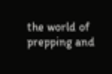the world of prepping and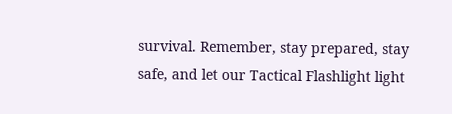survival. Remember, stay prepared, stay safe, and let our Tactical Flashlight light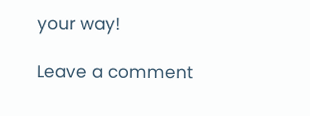your way!

Leave a comment